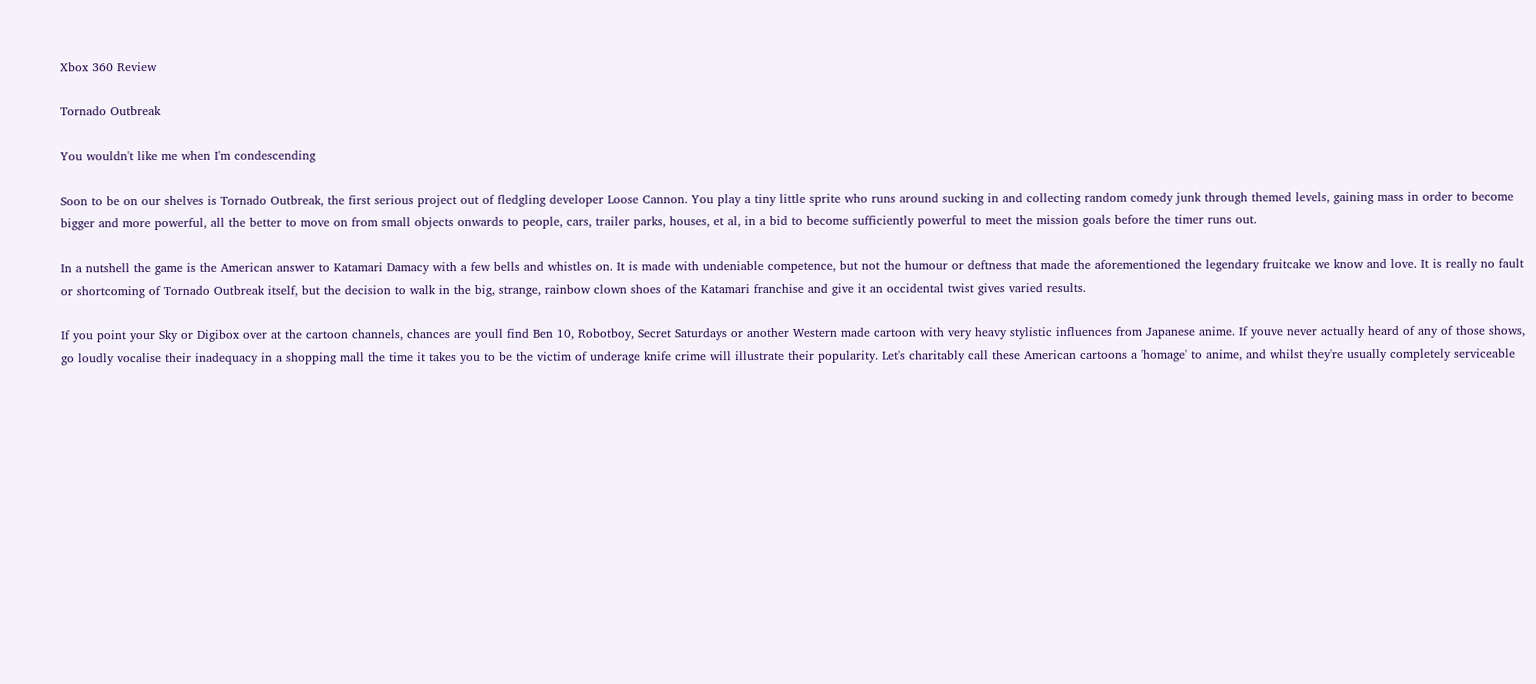Xbox 360 Review

Tornado Outbreak

You wouldn't like me when I'm condescending

Soon to be on our shelves is Tornado Outbreak, the first serious project out of fledgling developer Loose Cannon. You play a tiny little sprite who runs around sucking in and collecting random comedy junk through themed levels, gaining mass in order to become bigger and more powerful, all the better to move on from small objects onwards to people, cars, trailer parks, houses, et al, in a bid to become sufficiently powerful to meet the mission goals before the timer runs out.

In a nutshell the game is the American answer to Katamari Damacy with a few bells and whistles on. It is made with undeniable competence, but not the humour or deftness that made the aforementioned the legendary fruitcake we know and love. It is really no fault or shortcoming of Tornado Outbreak itself, but the decision to walk in the big, strange, rainbow clown shoes of the Katamari franchise and give it an occidental twist gives varied results.

If you point your Sky or Digibox over at the cartoon channels, chances are youll find Ben 10, Robotboy, Secret Saturdays or another Western made cartoon with very heavy stylistic influences from Japanese anime. If youve never actually heard of any of those shows, go loudly vocalise their inadequacy in a shopping mall the time it takes you to be the victim of underage knife crime will illustrate their popularity. Let's charitably call these American cartoons a 'homage' to anime, and whilst they're usually completely serviceable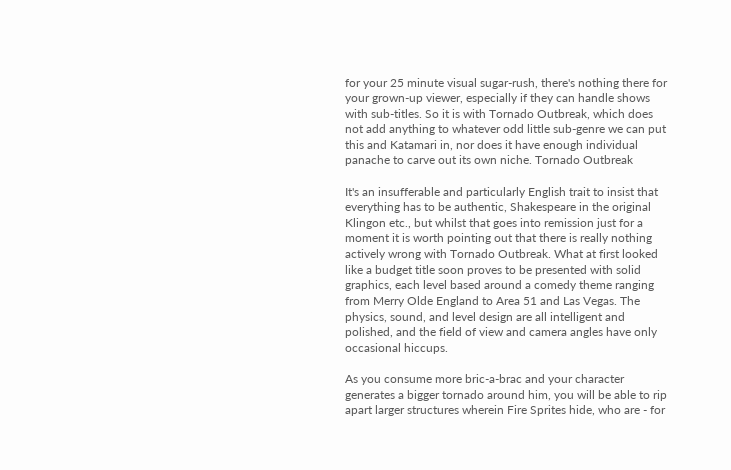for your 25 minute visual sugar-rush, there's nothing there for your grown-up viewer, especially if they can handle shows with sub-titles. So it is with Tornado Outbreak, which does not add anything to whatever odd little sub-genre we can put this and Katamari in, nor does it have enough individual panache to carve out its own niche. Tornado Outbreak

It's an insufferable and particularly English trait to insist that everything has to be authentic, Shakespeare in the original Klingon etc., but whilst that goes into remission just for a moment it is worth pointing out that there is really nothing actively wrong with Tornado Outbreak. What at first looked like a budget title soon proves to be presented with solid graphics, each level based around a comedy theme ranging from Merry Olde England to Area 51 and Las Vegas. The physics, sound, and level design are all intelligent and polished, and the field of view and camera angles have only occasional hiccups.

As you consume more bric-a-brac and your character generates a bigger tornado around him, you will be able to rip apart larger structures wherein Fire Sprites hide, who are - for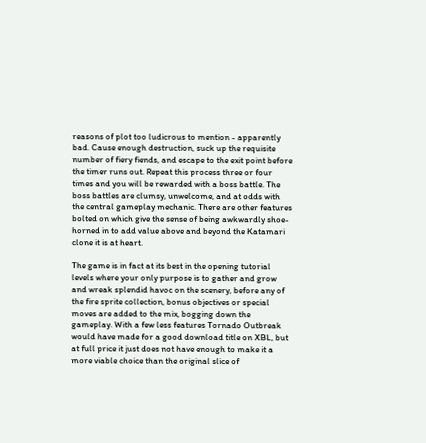reasons of plot too ludicrous to mention - apparently bad. Cause enough destruction, suck up the requisite number of fiery fiends, and escape to the exit point before the timer runs out. Repeat this process three or four times and you will be rewarded with a boss battle. The boss battles are clumsy, unwelcome, and at odds with the central gameplay mechanic. There are other features bolted on which give the sense of being awkwardly shoe-horned in to add value above and beyond the Katamari clone it is at heart.

The game is in fact at its best in the opening tutorial levels where your only purpose is to gather and grow and wreak splendid havoc on the scenery, before any of the fire sprite collection, bonus objectives or special moves are added to the mix, bogging down the gameplay. With a few less features Tornado Outbreak would have made for a good download title on XBL, but at full price it just does not have enough to make it a more viable choice than the original slice of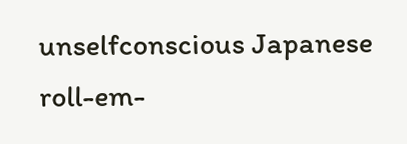unselfconscious Japanese roll-em-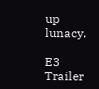up lunacy.

E3 Trailer